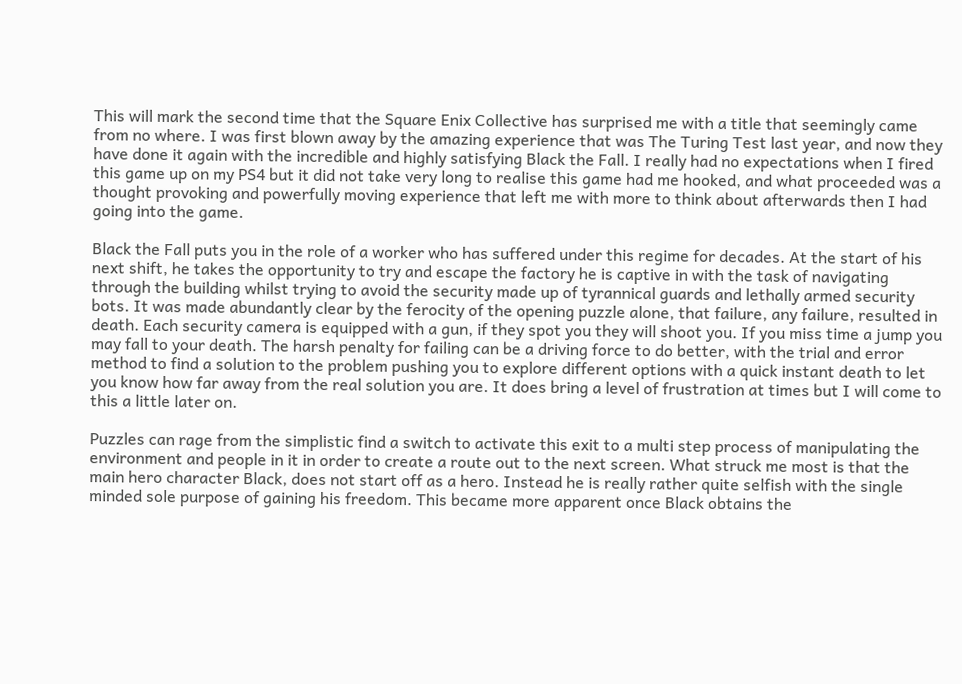This will mark the second time that the Square Enix Collective has surprised me with a title that seemingly came from no where. I was first blown away by the amazing experience that was The Turing Test last year, and now they have done it again with the incredible and highly satisfying Black the Fall. I really had no expectations when I fired this game up on my PS4 but it did not take very long to realise this game had me hooked, and what proceeded was a thought provoking and powerfully moving experience that left me with more to think about afterwards then I had going into the game.

Black the Fall puts you in the role of a worker who has suffered under this regime for decades. At the start of his next shift, he takes the opportunity to try and escape the factory he is captive in with the task of navigating through the building whilst trying to avoid the security made up of tyrannical guards and lethally armed security bots. It was made abundantly clear by the ferocity of the opening puzzle alone, that failure, any failure, resulted in death. Each security camera is equipped with a gun, if they spot you they will shoot you. If you miss time a jump you may fall to your death. The harsh penalty for failing can be a driving force to do better, with the trial and error method to find a solution to the problem pushing you to explore different options with a quick instant death to let you know how far away from the real solution you are. It does bring a level of frustration at times but I will come to this a little later on.

Puzzles can rage from the simplistic find a switch to activate this exit to a multi step process of manipulating the environment and people in it in order to create a route out to the next screen. What struck me most is that the main hero character Black, does not start off as a hero. Instead he is really rather quite selfish with the single minded sole purpose of gaining his freedom. This became more apparent once Black obtains the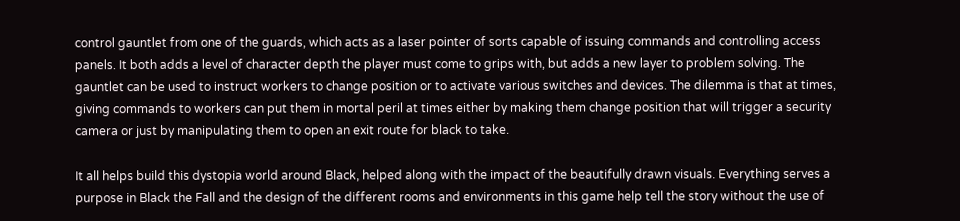control gauntlet from one of the guards, which acts as a laser pointer of sorts capable of issuing commands and controlling access panels. It both adds a level of character depth the player must come to grips with, but adds a new layer to problem solving. The gauntlet can be used to instruct workers to change position or to activate various switches and devices. The dilemma is that at times, giving commands to workers can put them in mortal peril at times either by making them change position that will trigger a security camera or just by manipulating them to open an exit route for black to take.

It all helps build this dystopia world around Black, helped along with the impact of the beautifully drawn visuals. Everything serves a purpose in Black the Fall and the design of the different rooms and environments in this game help tell the story without the use of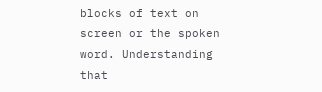blocks of text on screen or the spoken word. Understanding that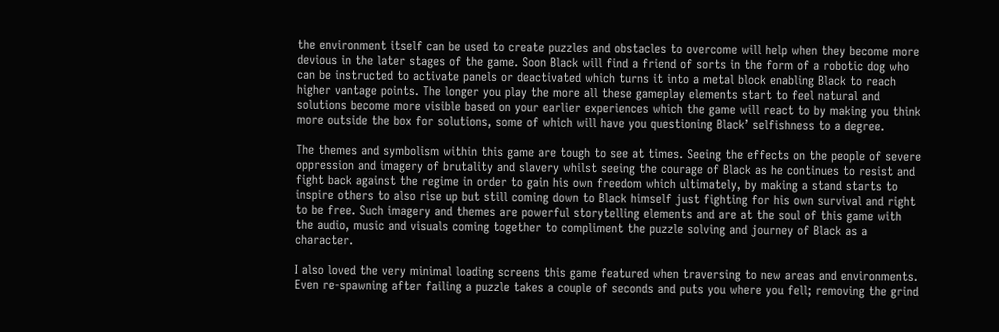the environment itself can be used to create puzzles and obstacles to overcome will help when they become more devious in the later stages of the game. Soon Black will find a friend of sorts in the form of a robotic dog who can be instructed to activate panels or deactivated which turns it into a metal block enabling Black to reach higher vantage points. The longer you play the more all these gameplay elements start to feel natural and solutions become more visible based on your earlier experiences which the game will react to by making you think more outside the box for solutions, some of which will have you questioning Black’ selfishness to a degree.

The themes and symbolism within this game are tough to see at times. Seeing the effects on the people of severe oppression and imagery of brutality and slavery whilst seeing the courage of Black as he continues to resist and fight back against the regime in order to gain his own freedom which ultimately, by making a stand starts to inspire others to also rise up but still coming down to Black himself just fighting for his own survival and right to be free. Such imagery and themes are powerful storytelling elements and are at the soul of this game with the audio, music and visuals coming together to compliment the puzzle solving and journey of Black as a character.

I also loved the very minimal loading screens this game featured when traversing to new areas and environments. Even re-spawning after failing a puzzle takes a couple of seconds and puts you where you fell; removing the grind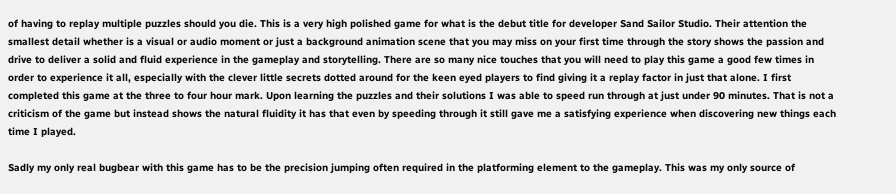of having to replay multiple puzzles should you die. This is a very high polished game for what is the debut title for developer Sand Sailor Studio. Their attention the smallest detail whether is a visual or audio moment or just a background animation scene that you may miss on your first time through the story shows the passion and drive to deliver a solid and fluid experience in the gameplay and storytelling. There are so many nice touches that you will need to play this game a good few times in order to experience it all, especially with the clever little secrets dotted around for the keen eyed players to find giving it a replay factor in just that alone. I first completed this game at the three to four hour mark. Upon learning the puzzles and their solutions I was able to speed run through at just under 90 minutes. That is not a criticism of the game but instead shows the natural fluidity it has that even by speeding through it still gave me a satisfying experience when discovering new things each time I played.

Sadly my only real bugbear with this game has to be the precision jumping often required in the platforming element to the gameplay. This was my only source of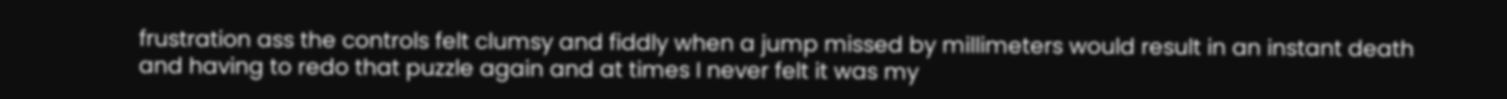frustration ass the controls felt clumsy and fiddly when a jump missed by millimeters would result in an instant death and having to redo that puzzle again and at times I never felt it was my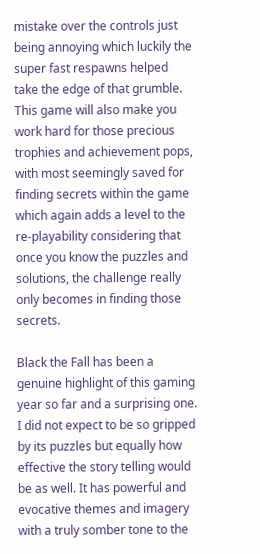mistake over the controls just being annoying which luckily the super fast respawns helped take the edge of that grumble. This game will also make you work hard for those precious trophies and achievement pops, with most seemingly saved for finding secrets within the game which again adds a level to the re-playability considering that once you know the puzzles and solutions, the challenge really only becomes in finding those secrets.

Black the Fall has been a genuine highlight of this gaming year so far and a surprising one. I did not expect to be so gripped by its puzzles but equally how effective the story telling would be as well. It has powerful and evocative themes and imagery with a truly somber tone to the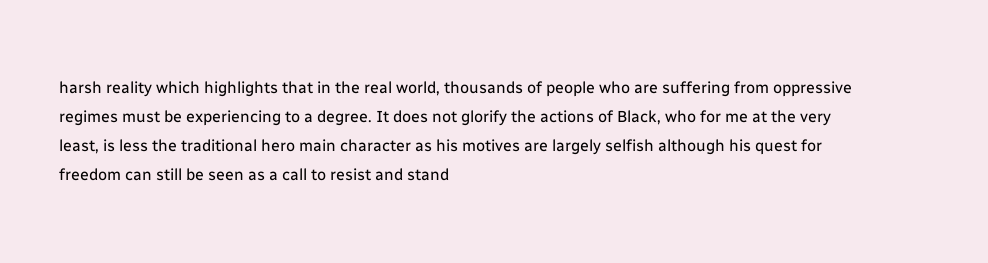harsh reality which highlights that in the real world, thousands of people who are suffering from oppressive regimes must be experiencing to a degree. It does not glorify the actions of Black, who for me at the very least, is less the traditional hero main character as his motives are largely selfish although his quest for freedom can still be seen as a call to resist and stand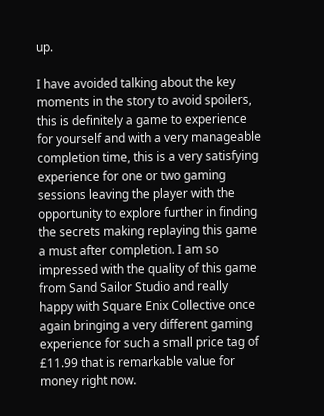up.

I have avoided talking about the key moments in the story to avoid spoilers, this is definitely a game to experience for yourself and with a very manageable completion time, this is a very satisfying experience for one or two gaming sessions leaving the player with the opportunity to explore further in finding the secrets making replaying this game a must after completion. I am so impressed with the quality of this game from Sand Sailor Studio and really happy with Square Enix Collective once again bringing a very different gaming experience for such a small price tag of £11.99 that is remarkable value for money right now.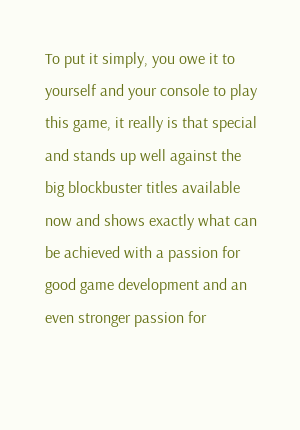To put it simply, you owe it to yourself and your console to play this game, it really is that special and stands up well against the big blockbuster titles available now and shows exactly what can be achieved with a passion for good game development and an even stronger passion for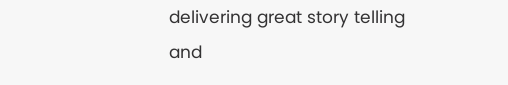delivering great story telling and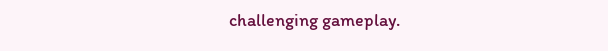challenging gameplay.